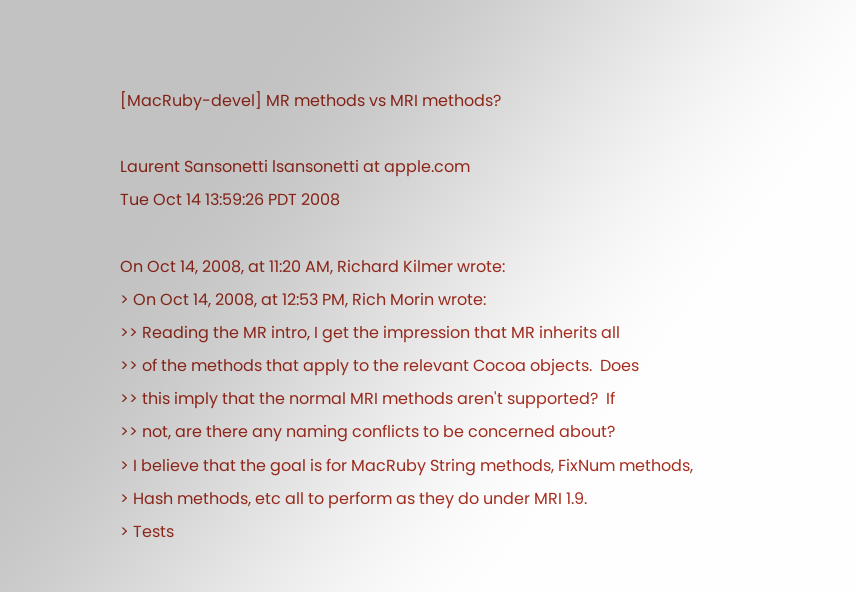[MacRuby-devel] MR methods vs MRI methods?

Laurent Sansonetti lsansonetti at apple.com
Tue Oct 14 13:59:26 PDT 2008

On Oct 14, 2008, at 11:20 AM, Richard Kilmer wrote:
> On Oct 14, 2008, at 12:53 PM, Rich Morin wrote:
>> Reading the MR intro, I get the impression that MR inherits all
>> of the methods that apply to the relevant Cocoa objects.  Does
>> this imply that the normal MRI methods aren't supported?  If
>> not, are there any naming conflicts to be concerned about?
> I believe that the goal is for MacRuby String methods, FixNum methods,
> Hash methods, etc all to perform as they do under MRI 1.9.
> Tests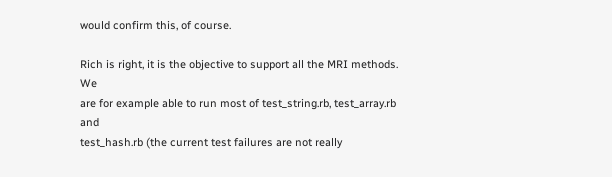would confirm this, of course.

Rich is right, it is the objective to support all the MRI methods. We
are for example able to run most of test_string.rb, test_array.rb and
test_hash.rb (the current test failures are not really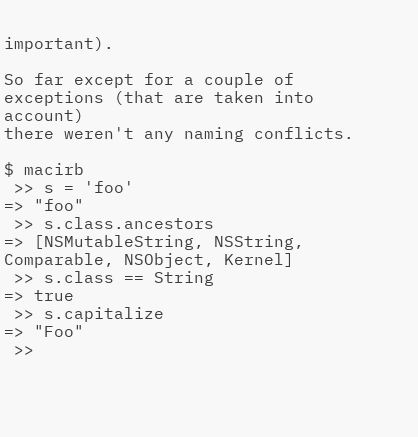important).

So far except for a couple of exceptions (that are taken into account)
there weren't any naming conflicts.

$ macirb
 >> s = 'foo'
=> "foo"
 >> s.class.ancestors
=> [NSMutableString, NSString, Comparable, NSObject, Kernel]
 >> s.class == String
=> true
 >> s.capitalize
=> "Foo"
 >>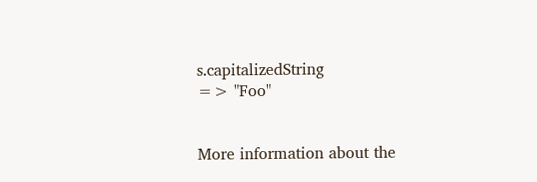s.capitalizedString
=> "Foo"


More information about the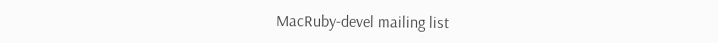MacRuby-devel mailing list